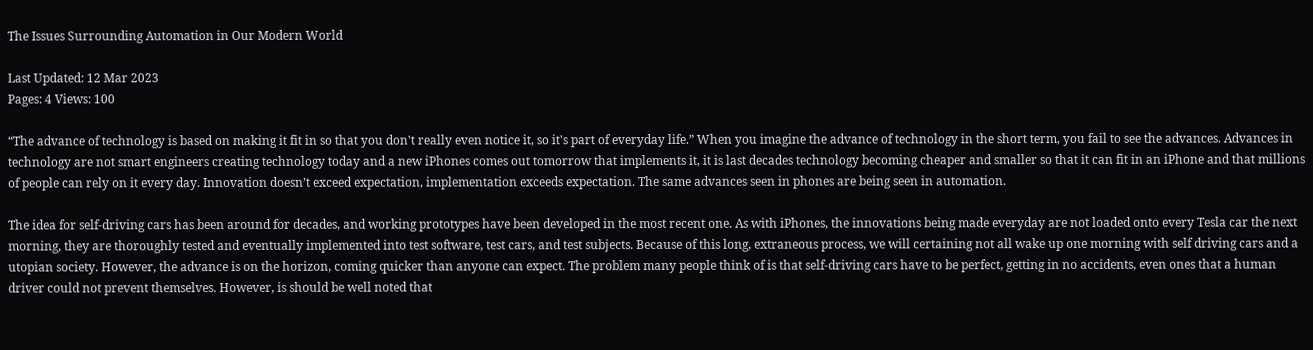The Issues Surrounding Automation in Our Modern World

Last Updated: 12 Mar 2023
Pages: 4 Views: 100

“The advance of technology is based on making it fit in so that you don't really even notice it, so it's part of everyday life.” When you imagine the advance of technology in the short term, you fail to see the advances. Advances in technology are not smart engineers creating technology today and a new iPhones comes out tomorrow that implements it, it is last decades technology becoming cheaper and smaller so that it can fit in an iPhone and that millions of people can rely on it every day. Innovation doesn’t exceed expectation, implementation exceeds expectation. The same advances seen in phones are being seen in automation.

The idea for self-driving cars has been around for decades, and working prototypes have been developed in the most recent one. As with iPhones, the innovations being made everyday are not loaded onto every Tesla car the next morning, they are thoroughly tested and eventually implemented into test software, test cars, and test subjects. Because of this long, extraneous process, we will certaining not all wake up one morning with self driving cars and a utopian society. However, the advance is on the horizon, coming quicker than anyone can expect. The problem many people think of is that self-driving cars have to be perfect, getting in no accidents, even ones that a human driver could not prevent themselves. However, is should be well noted that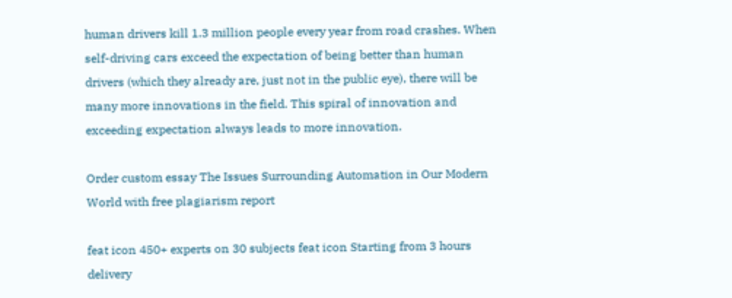human drivers kill 1.3 million people every year from road crashes. When self-driving cars exceed the expectation of being better than human drivers (which they already are, just not in the public eye), there will be many more innovations in the field. This spiral of innovation and exceeding expectation always leads to more innovation.

Order custom essay The Issues Surrounding Automation in Our Modern World with free plagiarism report

feat icon 450+ experts on 30 subjects feat icon Starting from 3 hours delivery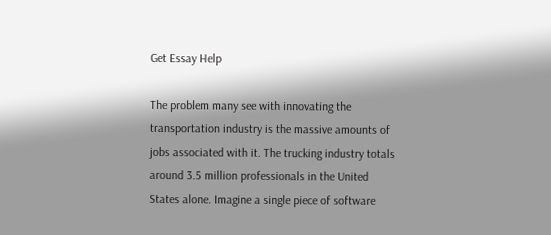Get Essay Help

The problem many see with innovating the transportation industry is the massive amounts of jobs associated with it. The trucking industry totals around 3.5 million professionals in the United States alone. Imagine a single piece of software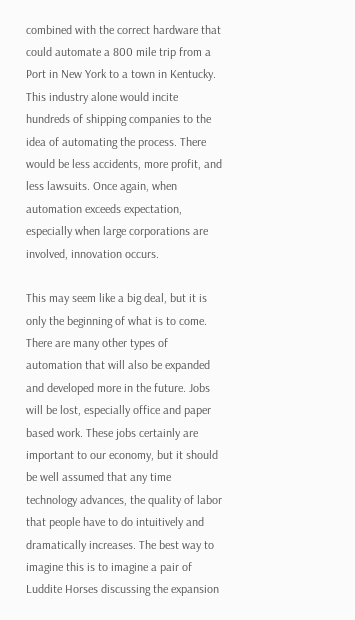combined with the correct hardware that could automate a 800 mile trip from a Port in New York to a town in Kentucky. This industry alone would incite hundreds of shipping companies to the idea of automating the process. There would be less accidents, more profit, and less lawsuits. Once again, when automation exceeds expectation, especially when large corporations are involved, innovation occurs.

This may seem like a big deal, but it is only the beginning of what is to come. There are many other types of automation that will also be expanded and developed more in the future. Jobs will be lost, especially office and paper based work. These jobs certainly are important to our economy, but it should be well assumed that any time technology advances, the quality of labor that people have to do intuitively and dramatically increases. The best way to imagine this is to imagine a pair of Luddite Horses discussing the expansion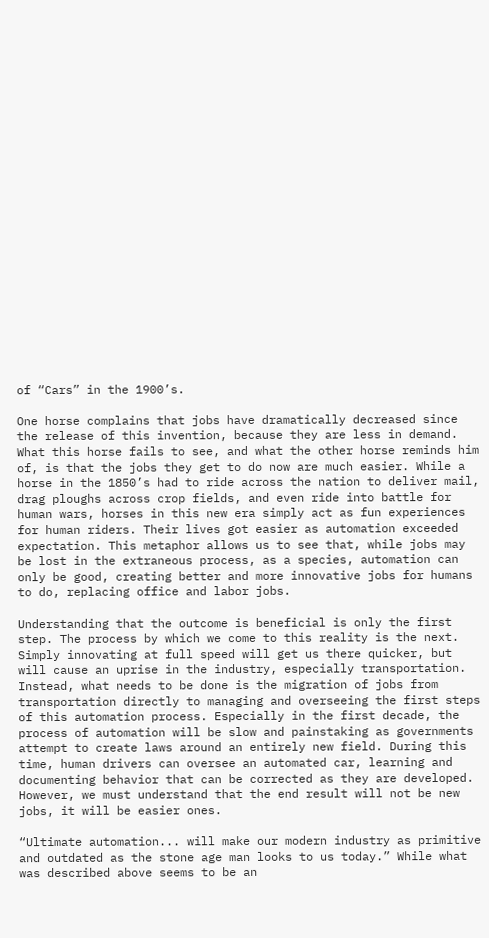of “Cars” in the 1900’s.

One horse complains that jobs have dramatically decreased since the release of this invention, because they are less in demand. What this horse fails to see, and what the other horse reminds him of, is that the jobs they get to do now are much easier. While a horse in the 1850’s had to ride across the nation to deliver mail, drag ploughs across crop fields, and even ride into battle for human wars, horses in this new era simply act as fun experiences for human riders. Their lives got easier as automation exceeded expectation. This metaphor allows us to see that, while jobs may be lost in the extraneous process, as a species, automation can only be good, creating better and more innovative jobs for humans to do, replacing office and labor jobs.

Understanding that the outcome is beneficial is only the first step. The process by which we come to this reality is the next. Simply innovating at full speed will get us there quicker, but will cause an uprise in the industry, especially transportation. Instead, what needs to be done is the migration of jobs from transportation directly to managing and overseeing the first steps of this automation process. Especially in the first decade, the process of automation will be slow and painstaking as governments attempt to create laws around an entirely new field. During this time, human drivers can oversee an automated car, learning and documenting behavior that can be corrected as they are developed. However, we must understand that the end result will not be new jobs, it will be easier ones.

“Ultimate automation... will make our modern industry as primitive and outdated as the stone age man looks to us today.” While what was described above seems to be an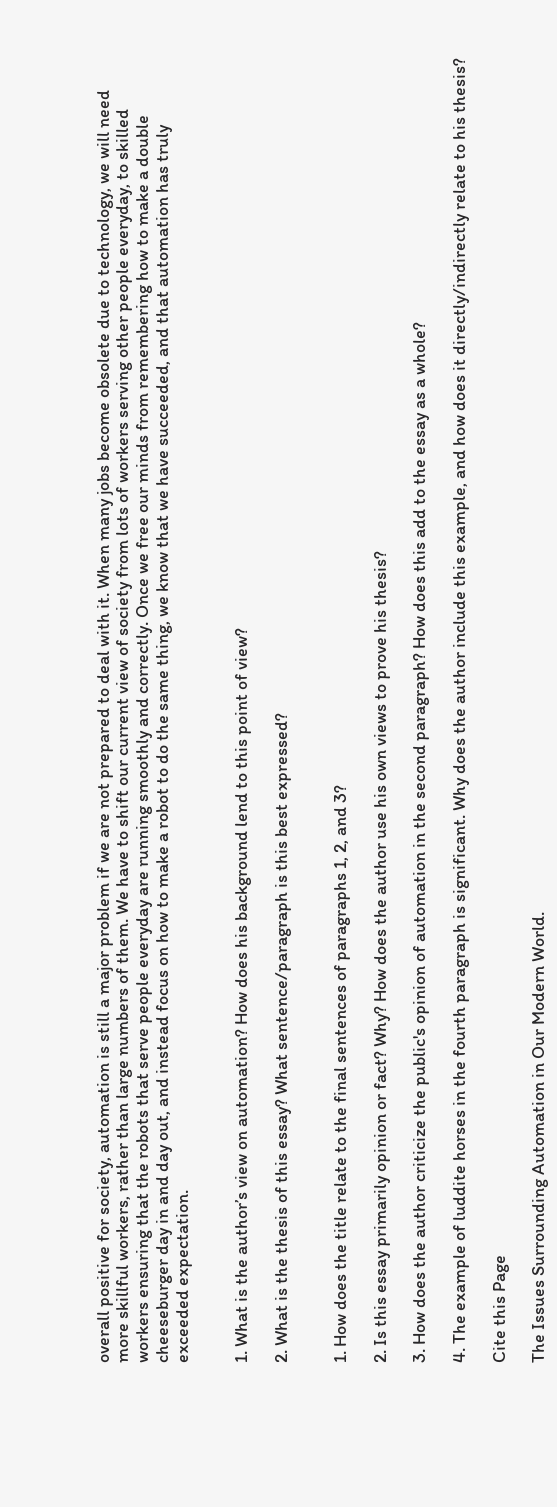overall positive for society, automation is still a major problem if we are not prepared to deal with it. When many jobs become obsolete due to technology, we will need more skillful workers, rather than large numbers of them. We have to shift our current view of society from lots of workers serving other people everyday, to skilled workers ensuring that the robots that serve people everyday are running smoothly and correctly. Once we free our minds from remembering how to make a double cheeseburger day in and day out, and instead focus on how to make a robot to do the same thing, we know that we have succeeded, and that automation has truly exceeded expectation.


1. What is the author’s view on automation? How does his background lend to this point of view?

2. What is the thesis of this essay? What sentence/paragraph is this best expressed?


1. How does the title relate to the final sentences of paragraphs 1, 2, and 3?

2. Is this essay primarily opinion or fact? Why? How does the author use his own views to prove his thesis?

3. How does the author criticize the public's opinion of automation in the second paragraph? How does this add to the essay as a whole?

4. The example of luddite horses in the fourth paragraph is significant. Why does the author include this example, and how does it directly/indirectly relate to his thesis?

Cite this Page

The Issues Surrounding Automation in Our Modern World.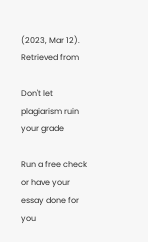(2023, Mar 12). Retrieved from

Don't let plagiarism ruin your grade

Run a free check or have your essay done for you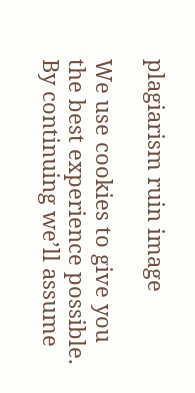plagiarism ruin image

We use cookies to give you the best experience possible. By continuing we’ll assume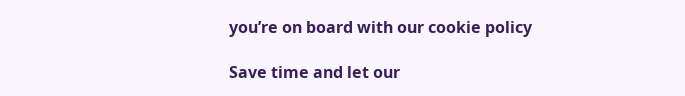you’re on board with our cookie policy

Save time and let our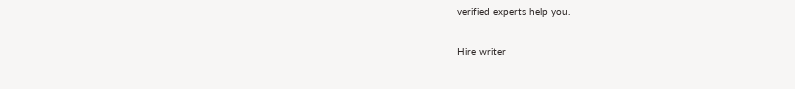verified experts help you.

Hire writer